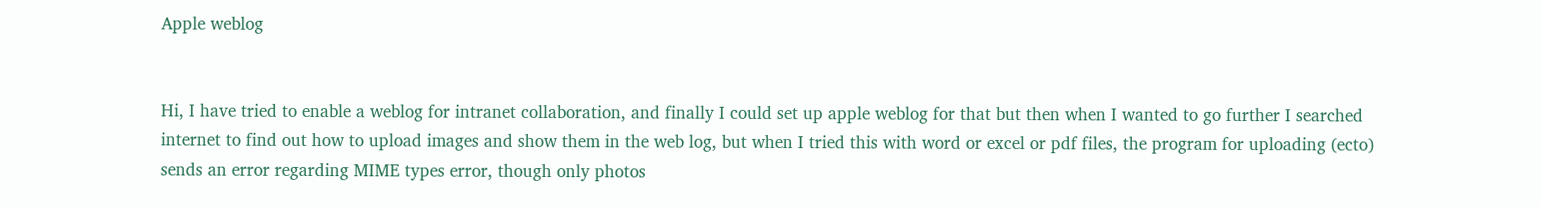Apple weblog


Hi, I have tried to enable a weblog for intranet collaboration, and finally I could set up apple weblog for that but then when I wanted to go further I searched internet to find out how to upload images and show them in the web log, but when I tried this with word or excel or pdf files, the program for uploading (ecto) sends an error regarding MIME types error, though only photos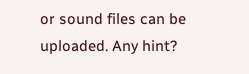or sound files can be uploaded. Any hint?